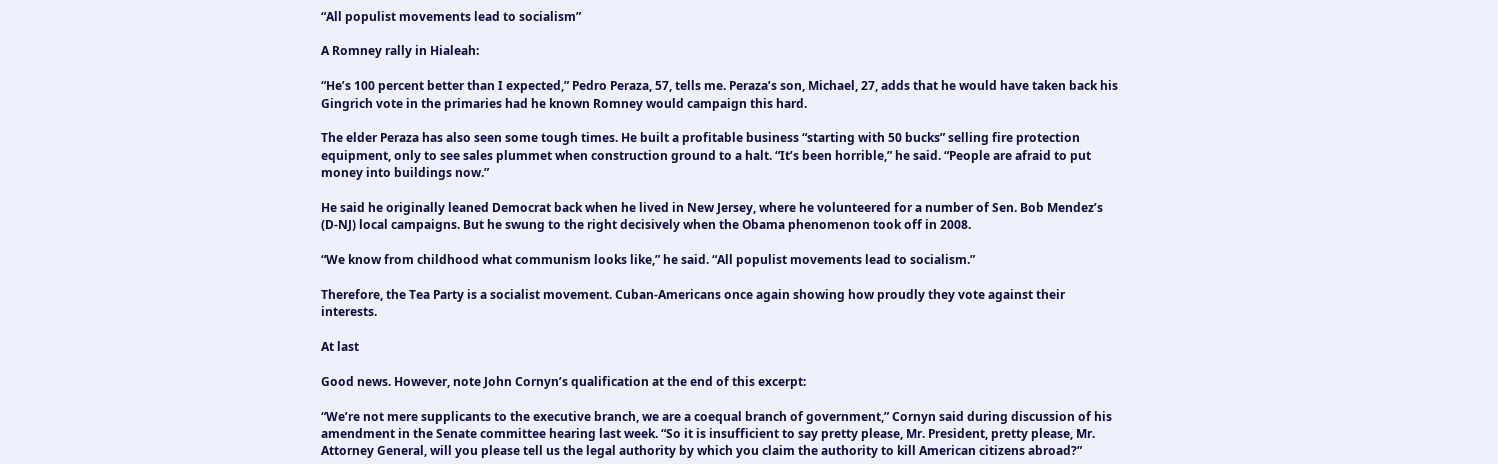“All populist movements lead to socialism”

A Romney rally in Hialeah:

“He’s 100 percent better than I expected,” Pedro Peraza, 57, tells me. Peraza’s son, Michael, 27, adds that he would have taken back his Gingrich vote in the primaries had he known Romney would campaign this hard.

The elder Peraza has also seen some tough times. He built a profitable business “starting with 50 bucks” selling fire protection equipment, only to see sales plummet when construction ground to a halt. “It’s been horrible,” he said. “People are afraid to put money into buildings now.”

He said he originally leaned Democrat back when he lived in New Jersey, where he volunteered for a number of Sen. Bob Mendez’s (D-NJ) local campaigns. But he swung to the right decisively when the Obama phenomenon took off in 2008.

“We know from childhood what communism looks like,” he said. “All populist movements lead to socialism.”

Therefore, the Tea Party is a socialist movement. Cuban-Americans once again showing how proudly they vote against their interests.

At last

Good news. However, note John Cornyn’s qualification at the end of this excerpt:

“We’re not mere supplicants to the executive branch, we are a coequal branch of government,” Cornyn said during discussion of his amendment in the Senate committee hearing last week. “So it is insufficient to say pretty please, Mr. President, pretty please, Mr. Attorney General, will you please tell us the legal authority by which you claim the authority to kill American citizens abroad?”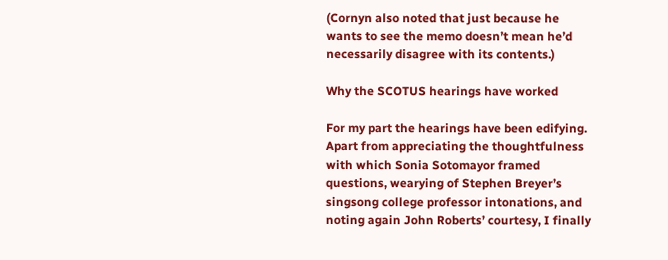(Cornyn also noted that just because he wants to see the memo doesn’t mean he’d necessarily disagree with its contents.)

Why the SCOTUS hearings have worked

For my part the hearings have been edifying. Apart from appreciating the thoughtfulness with which Sonia Sotomayor framed questions, wearying of Stephen Breyer’s singsong college professor intonations, and noting again John Roberts’ courtesy, I finally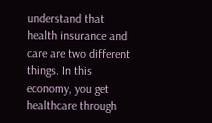understand that health insurance and care are two different things. In this economy, you get healthcare through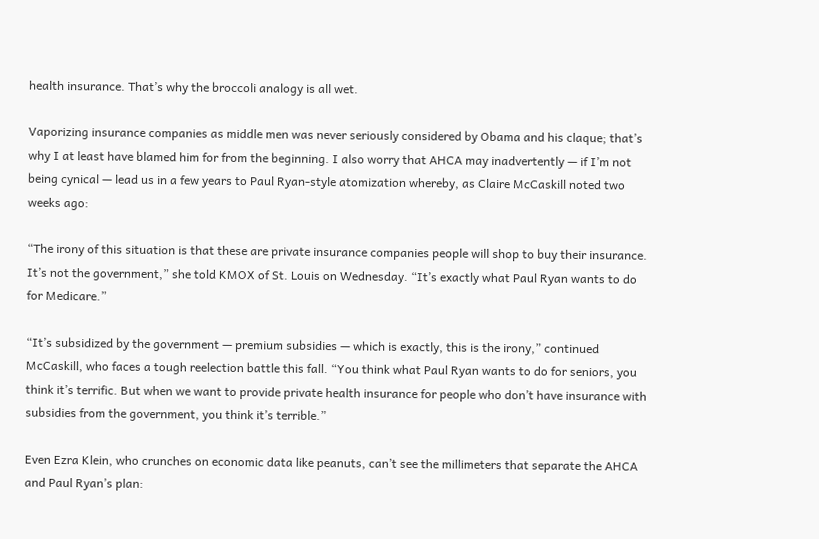health insurance. That’s why the broccoli analogy is all wet.

Vaporizing insurance companies as middle men was never seriously considered by Obama and his claque; that’s why I at least have blamed him for from the beginning. I also worry that AHCA may inadvertently — if I’m not being cynical — lead us in a few years to Paul Ryan-style atomization whereby, as Claire McCaskill noted two weeks ago:

“The irony of this situation is that these are private insurance companies people will shop to buy their insurance. It’s not the government,” she told KMOX of St. Louis on Wednesday. “It’s exactly what Paul Ryan wants to do for Medicare.”

“It’s subsidized by the government — premium subsidies — which is exactly, this is the irony,” continued McCaskill, who faces a tough reelection battle this fall. “You think what Paul Ryan wants to do for seniors, you think it’s terrific. But when we want to provide private health insurance for people who don’t have insurance with subsidies from the government, you think it’s terrible.”

Even Ezra Klein, who crunches on economic data like peanuts, can’t see the millimeters that separate the AHCA and Paul Ryan’s plan: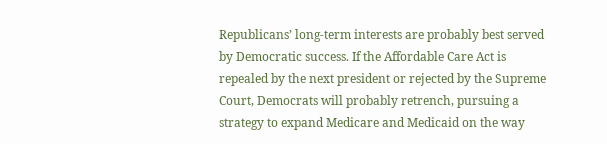Republicans’ long-term interests are probably best served by Democratic success. If the Affordable Care Act is repealed by the next president or rejected by the Supreme Court, Democrats will probably retrench, pursuing a strategy to expand Medicare and Medicaid on the way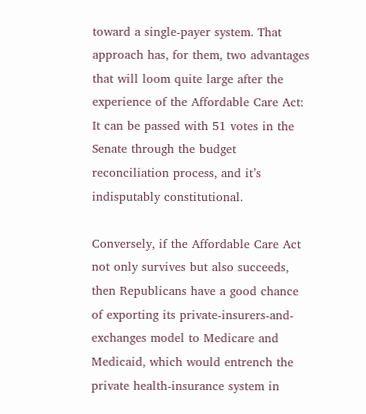toward a single-payer system. That approach has, for them, two advantages that will loom quite large after the experience of the Affordable Care Act: It can be passed with 51 votes in the Senate through the budget reconciliation process, and it’s indisputably constitutional.

Conversely, if the Affordable Care Act not only survives but also succeeds, then Republicans have a good chance of exporting its private-insurers-and-exchanges model to Medicare and Medicaid, which would entrench the private health-insurance system in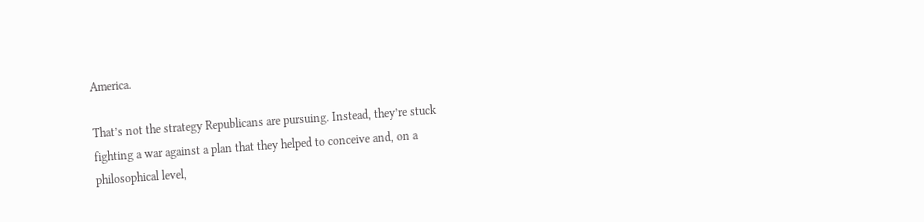America.

That’s not the strategy Republicans are pursuing. Instead, they’re stuck fighting a war against a plan that they helped to conceive and, on a philosophical level,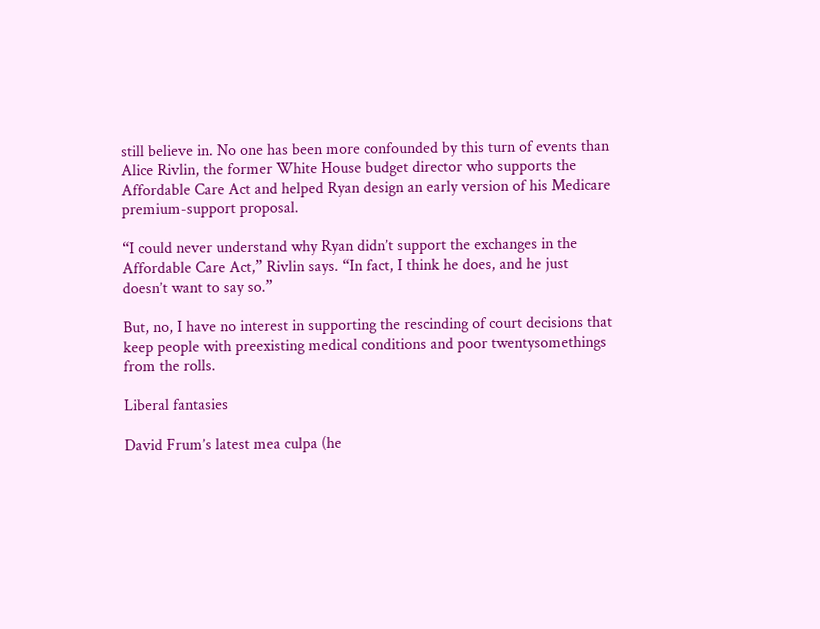still believe in. No one has been more confounded by this turn of events than Alice Rivlin, the former White House budget director who supports the Affordable Care Act and helped Ryan design an early version of his Medicare premium-support proposal.

“I could never understand why Ryan didn’t support the exchanges in the Affordable Care Act,” Rivlin says. “In fact, I think he does, and he just doesn’t want to say so.”

But, no, I have no interest in supporting the rescinding of court decisions that keep people with preexisting medical conditions and poor twentysomethings from the rolls.

Liberal fantasies

David Frum’s latest mea culpa (he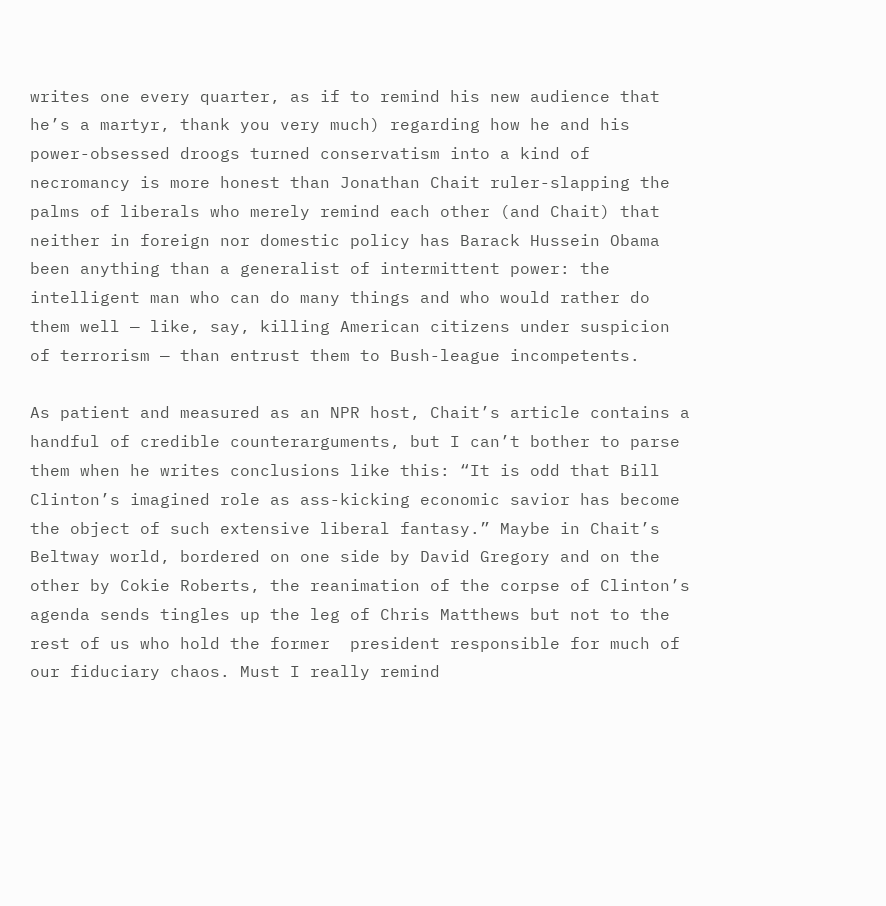writes one every quarter, as if to remind his new audience that he’s a martyr, thank you very much) regarding how he and his power-obsessed droogs turned conservatism into a kind of necromancy is more honest than Jonathan Chait ruler-slapping the palms of liberals who merely remind each other (and Chait) that neither in foreign nor domestic policy has Barack Hussein Obama been anything than a generalist of intermittent power: the intelligent man who can do many things and who would rather do them well — like, say, killing American citizens under suspicion of terrorism — than entrust them to Bush-league incompetents.

As patient and measured as an NPR host, Chait’s article contains a handful of credible counterarguments, but I can’t bother to parse them when he writes conclusions like this: “It is odd that Bill Clinton’s imagined role as ass-kicking economic savior has become the object of such extensive liberal fantasy.” Maybe in Chait’s Beltway world, bordered on one side by David Gregory and on the other by Cokie Roberts, the reanimation of the corpse of Clinton’s agenda sends tingles up the leg of Chris Matthews but not to the rest of us who hold the former  president responsible for much of our fiduciary chaos. Must I really remind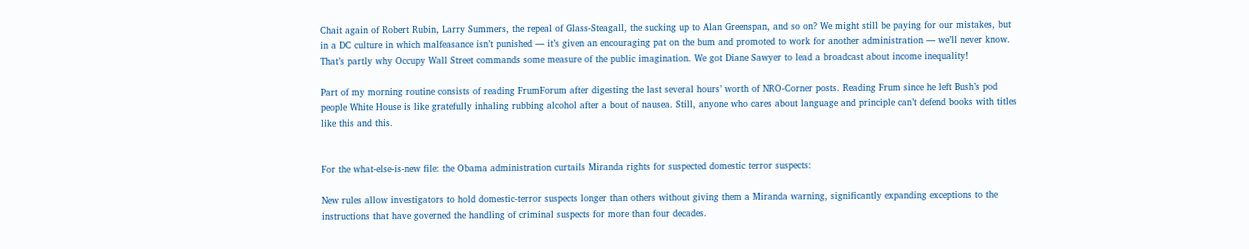Chait again of Robert Rubin, Larry Summers, the repeal of Glass-Steagall, the sucking up to Alan Greenspan, and so on? We might still be paying for our mistakes, but in a DC culture in which malfeasance isn’t punished — it’s given an encouraging pat on the bum and promoted to work for another administration — we’ll never know. That’s partly why Occupy Wall Street commands some measure of the public imagination. We got Diane Sawyer to lead a broadcast about income inequality!

Part of my morning routine consists of reading FrumForum after digesting the last several hours’ worth of NRO-Corner posts. Reading Frum since he left Bush’s pod people White House is like gratefully inhaling rubbing alcohol after a bout of nausea. Still, anyone who cares about language and principle can’t defend books with titles like this and this.


For the what-else-is-new file: the Obama administration curtails Miranda rights for suspected domestic terror suspects:

New rules allow investigators to hold domestic-terror suspects longer than others without giving them a Miranda warning, significantly expanding exceptions to the instructions that have governed the handling of criminal suspects for more than four decades.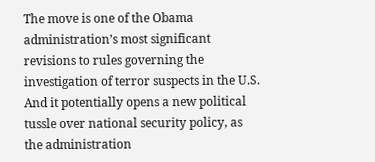The move is one of the Obama administration’s most significant revisions to rules governing the investigation of terror suspects in the U.S. And it potentially opens a new political tussle over national security policy, as the administration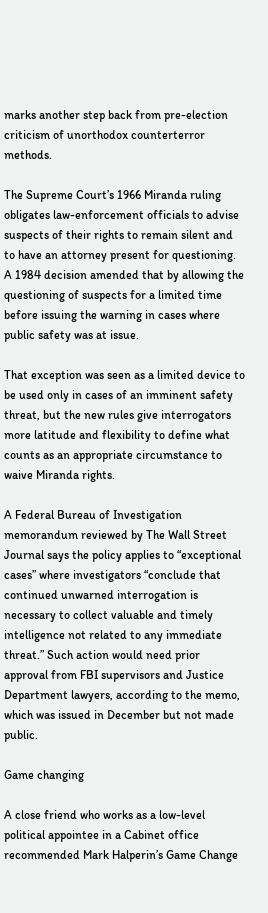marks another step back from pre-election criticism of unorthodox counterterror methods.

The Supreme Court’s 1966 Miranda ruling obligates law-enforcement officials to advise suspects of their rights to remain silent and to have an attorney present for questioning. A 1984 decision amended that by allowing the questioning of suspects for a limited time before issuing the warning in cases where public safety was at issue.

That exception was seen as a limited device to be used only in cases of an imminent safety threat, but the new rules give interrogators more latitude and flexibility to define what counts as an appropriate circumstance to waive Miranda rights.

A Federal Bureau of Investigation memorandum reviewed by The Wall Street Journal says the policy applies to “exceptional cases” where investigators “conclude that continued unwarned interrogation is necessary to collect valuable and timely intelligence not related to any immediate threat.” Such action would need prior approval from FBI supervisors and Justice Department lawyers, according to the memo, which was issued in December but not made public.

Game changing

A close friend who works as a low-level political appointee in a Cabinet office recommended Mark Halperin’s Game Change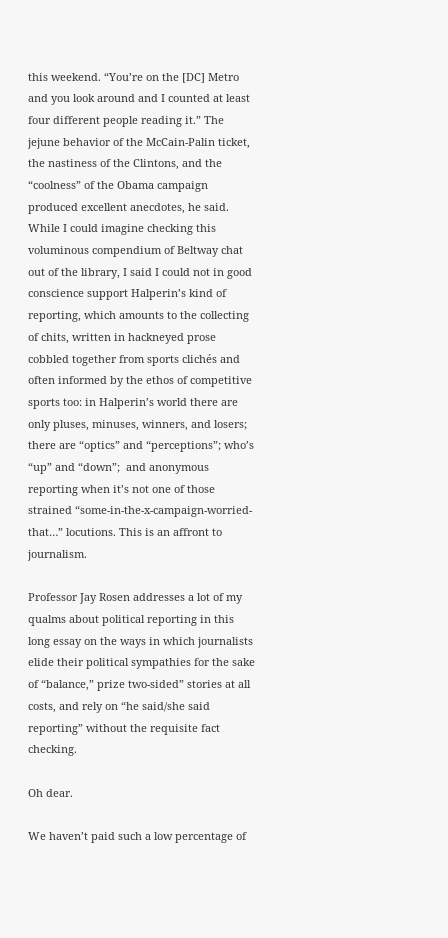this weekend. “You’re on the [DC] Metro and you look around and I counted at least four different people reading it.” The jejune behavior of the McCain-Palin ticket, the nastiness of the Clintons, and the “coolness” of the Obama campaign produced excellent anecdotes, he said. While I could imagine checking this voluminous compendium of Beltway chat out of the library, I said I could not in good conscience support Halperin’s kind of reporting, which amounts to the collecting of chits, written in hackneyed prose cobbled together from sports clichés and often informed by the ethos of competitive sports too: in Halperin’s world there are only pluses, minuses, winners, and losers; there are “optics” and “perceptions”; who’s “up” and “down”;  and anonymous reporting when it’s not one of those strained “some-in-the-x-campaign-worried-that…” locutions. This is an affront to journalism.

Professor Jay Rosen addresses a lot of my qualms about political reporting in this long essay on the ways in which journalists elide their political sympathies for the sake of “balance,” prize two-sided” stories at all costs, and rely on “he said/she said reporting” without the requisite fact checking.

Oh dear.

We haven’t paid such a low percentage of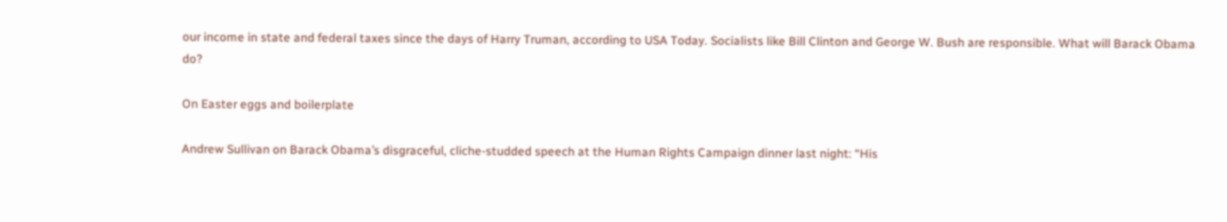our income in state and federal taxes since the days of Harry Truman, according to USA Today. Socialists like Bill Clinton and George W. Bush are responsible. What will Barack Obama do?

On Easter eggs and boilerplate

Andrew Sullivan on Barack Obama’s disgraceful, cliche-studded speech at the Human Rights Campaign dinner last night: “His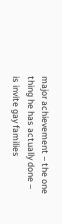major achievement – the one thing he has actually done – is invite gay families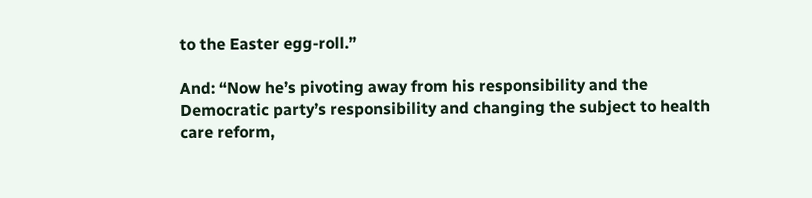to the Easter egg-roll.”

And: “Now he’s pivoting away from his responsibility and the Democratic party’s responsibility and changing the subject to health care reform,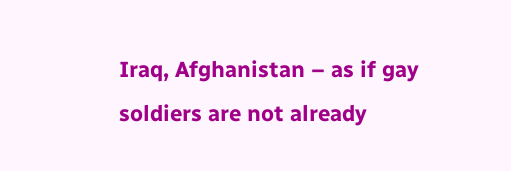Iraq, Afghanistan – as if gay soldiers are not already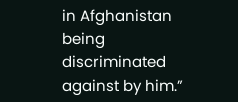in Afghanistan being discriminated against by him.”